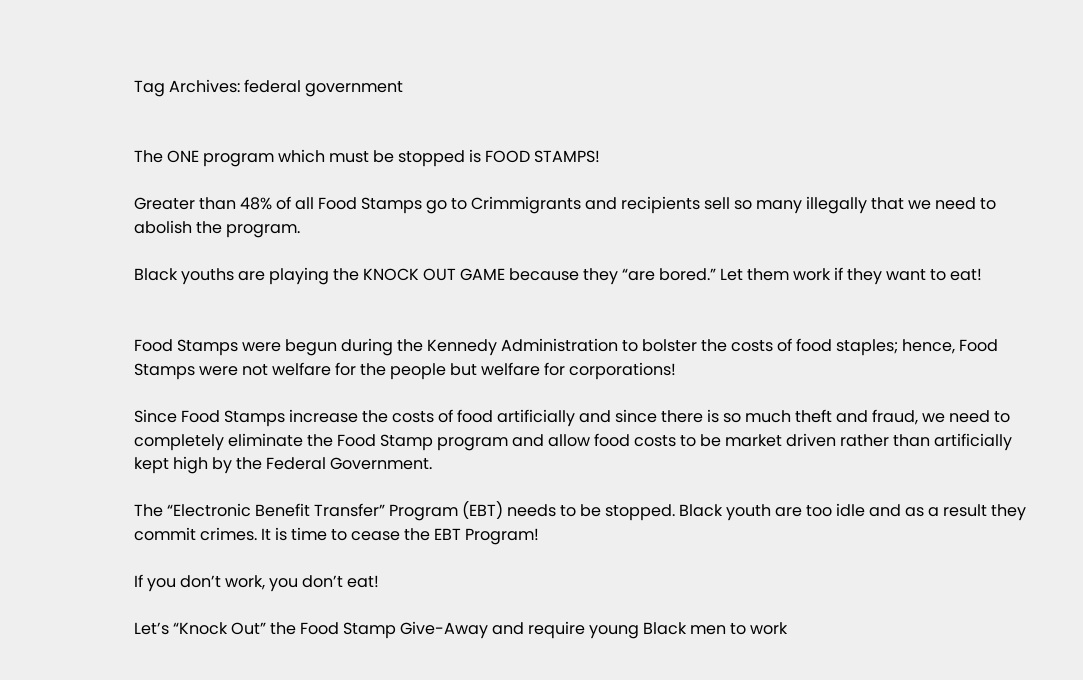Tag Archives: federal government


The ONE program which must be stopped is FOOD STAMPS!

Greater than 48% of all Food Stamps go to Crimmigrants and recipients sell so many illegally that we need to abolish the program.

Black youths are playing the KNOCK OUT GAME because they “are bored.” Let them work if they want to eat!


Food Stamps were begun during the Kennedy Administration to bolster the costs of food staples; hence, Food Stamps were not welfare for the people but welfare for corporations!

Since Food Stamps increase the costs of food artificially and since there is so much theft and fraud, we need to completely eliminate the Food Stamp program and allow food costs to be market driven rather than artificially kept high by the Federal Government.

The “Electronic Benefit Transfer” Program (EBT) needs to be stopped. Black youth are too idle and as a result they commit crimes. It is time to cease the EBT Program!

If you don’t work, you don’t eat!

Let’s “Knock Out” the Food Stamp Give-Away and require young Black men to work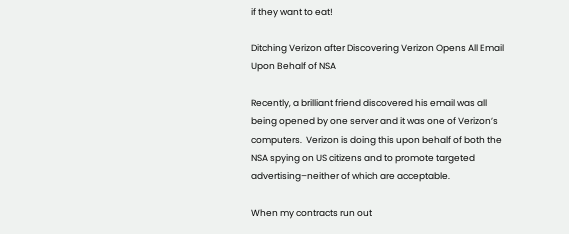if they want to eat!

Ditching Verizon after Discovering Verizon Opens All Email Upon Behalf of NSA

Recently, a brilliant friend discovered his email was all being opened by one server and it was one of Verizon’s computers.  Verizon is doing this upon behalf of both the NSA spying on US citizens and to promote targeted advertising–neither of which are acceptable.

When my contracts run out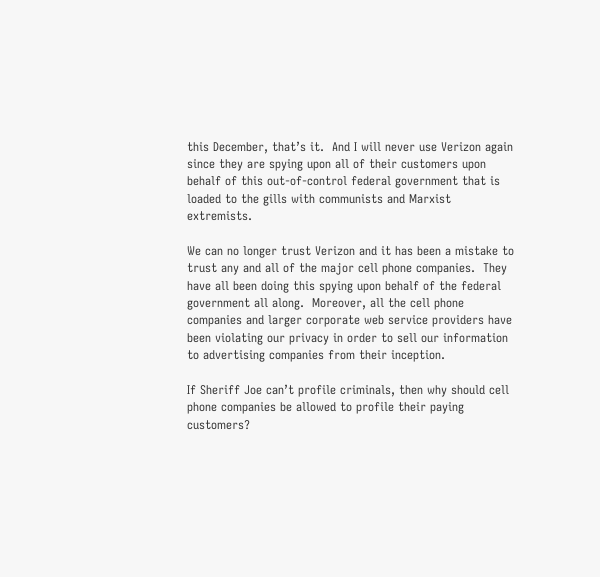this December, that’s it.  And I will never use Verizon again since they are spying upon all of their customers upon behalf of this out-of-control federal government that is loaded to the gills with communists and Marxist extremists.

We can no longer trust Verizon and it has been a mistake to trust any and all of the major cell phone companies.  They have all been doing this spying upon behalf of the federal government all along.  Moreover, all the cell phone companies and larger corporate web service providers have been violating our privacy in order to sell our information to advertising companies from their inception.

If Sheriff Joe can’t profile criminals, then why should cell phone companies be allowed to profile their paying customers?